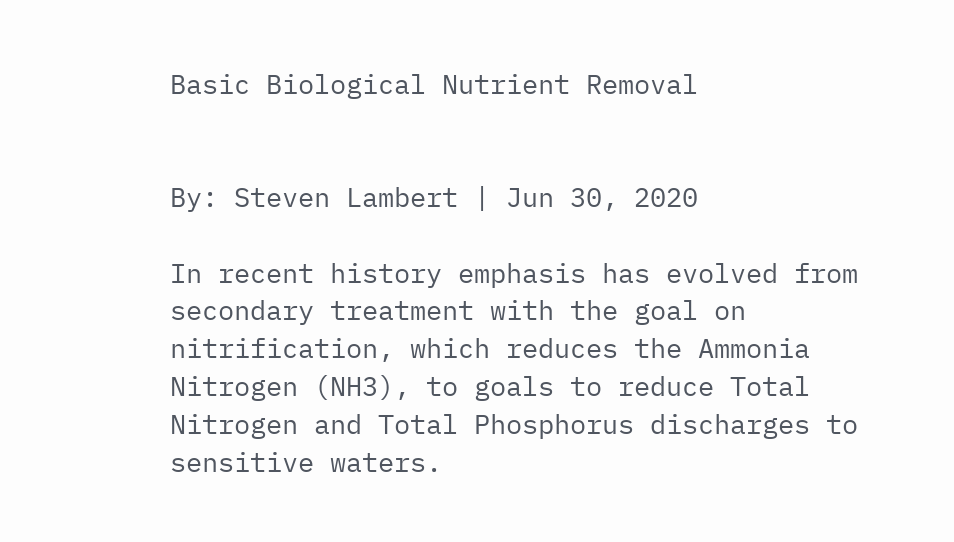Basic Biological Nutrient Removal


By: Steven Lambert | Jun 30, 2020

In recent history emphasis has evolved from secondary treatment with the goal on nitrification, which reduces the Ammonia Nitrogen (NH3), to goals to reduce Total Nitrogen and Total Phosphorus discharges to sensitive waters.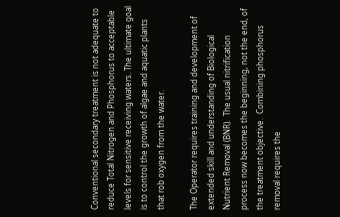Conventional secondary treatment is not adequate to reduce Total Nitrogen and Phosphorus to acceptable levels for sensitive receiving waters. The ultimate goal is to control the growth of algae and aquatic plants that rob oxygen from the water.

The Operator requires training and development of extended skill and understanding of Biological Nutrient Removal (BNR).  The usual nitrification process now becomes the beginning, not the end, of the treatment objective.  Combining phosphorus removal requires the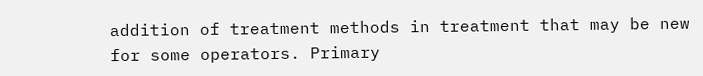addition of treatment methods in treatment that may be new for some operators. Primary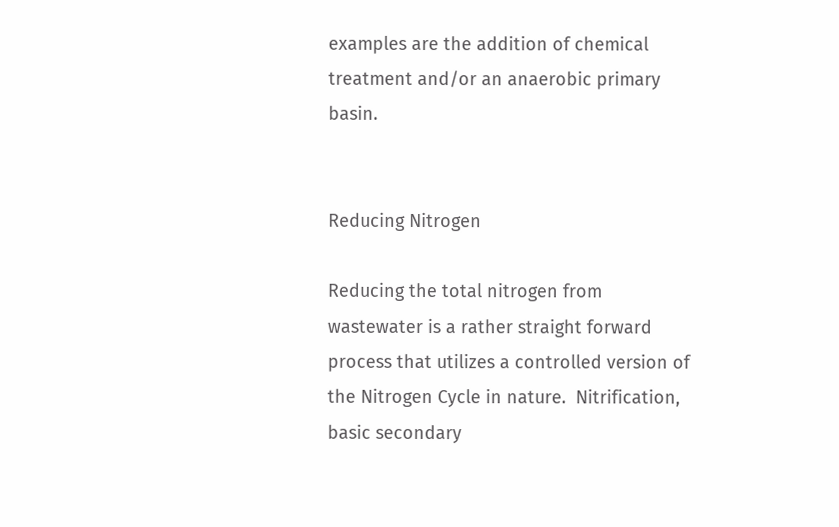examples are the addition of chemical treatment and/or an anaerobic primary basin.


Reducing Nitrogen

Reducing the total nitrogen from wastewater is a rather straight forward process that utilizes a controlled version of the Nitrogen Cycle in nature.  Nitrification, basic secondary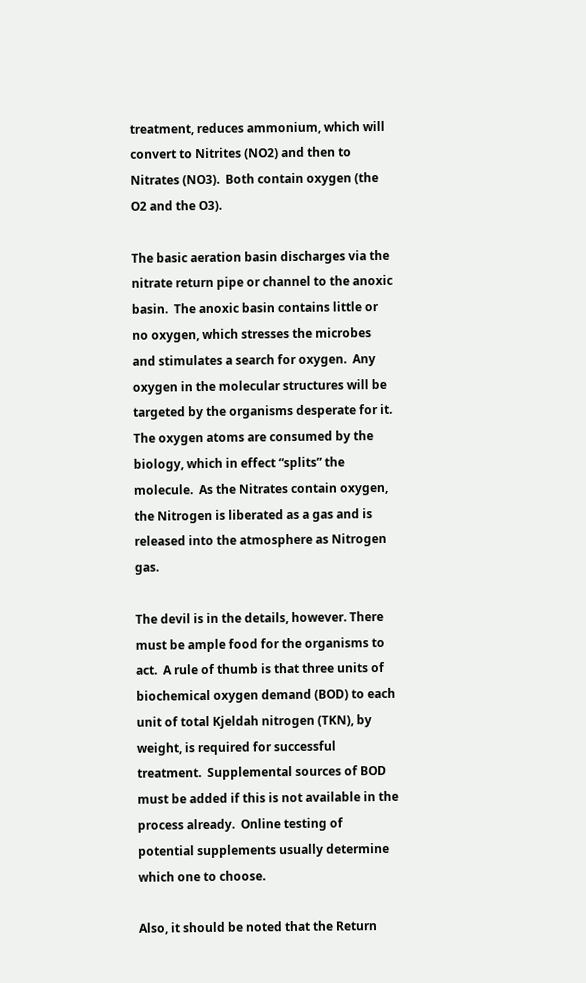treatment, reduces ammonium, which will convert to Nitrites (NO2) and then to Nitrates (NO3).  Both contain oxygen (the O2 and the O3).

The basic aeration basin discharges via the nitrate return pipe or channel to the anoxic basin.  The anoxic basin contains little or no oxygen, which stresses the microbes and stimulates a search for oxygen.  Any oxygen in the molecular structures will be targeted by the organisms desperate for it.  The oxygen atoms are consumed by the biology, which in effect “splits” the molecule.  As the Nitrates contain oxygen, the Nitrogen is liberated as a gas and is released into the atmosphere as Nitrogen gas.

The devil is in the details, however. There must be ample food for the organisms to act.  A rule of thumb is that three units of biochemical oxygen demand (BOD) to each unit of total Kjeldah nitrogen (TKN), by weight, is required for successful treatment.  Supplemental sources of BOD must be added if this is not available in the process already.  Online testing of potential supplements usually determine which one to choose.

Also, it should be noted that the Return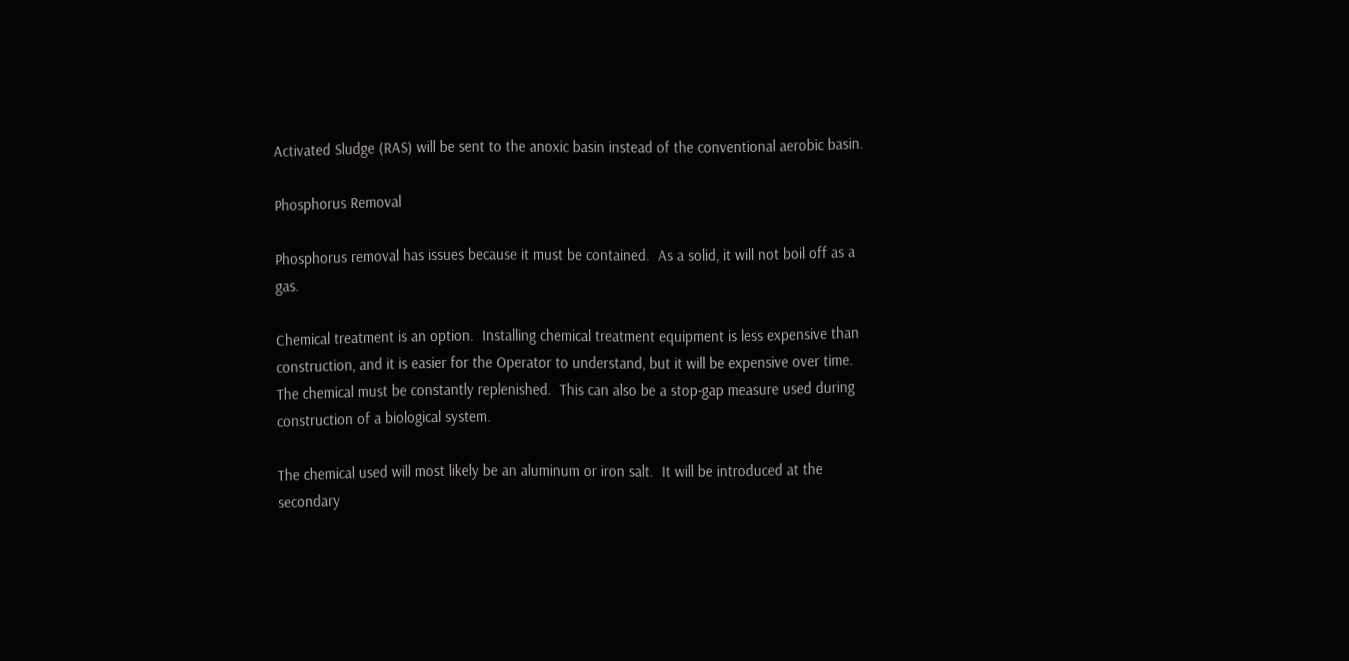Activated Sludge (RAS) will be sent to the anoxic basin instead of the conventional aerobic basin.

Phosphorus Removal

Phosphorus removal has issues because it must be contained.  As a solid, it will not boil off as a gas.

Chemical treatment is an option.  Installing chemical treatment equipment is less expensive than construction, and it is easier for the Operator to understand, but it will be expensive over time.  The chemical must be constantly replenished.  This can also be a stop-gap measure used during construction of a biological system.

The chemical used will most likely be an aluminum or iron salt.  It will be introduced at the secondary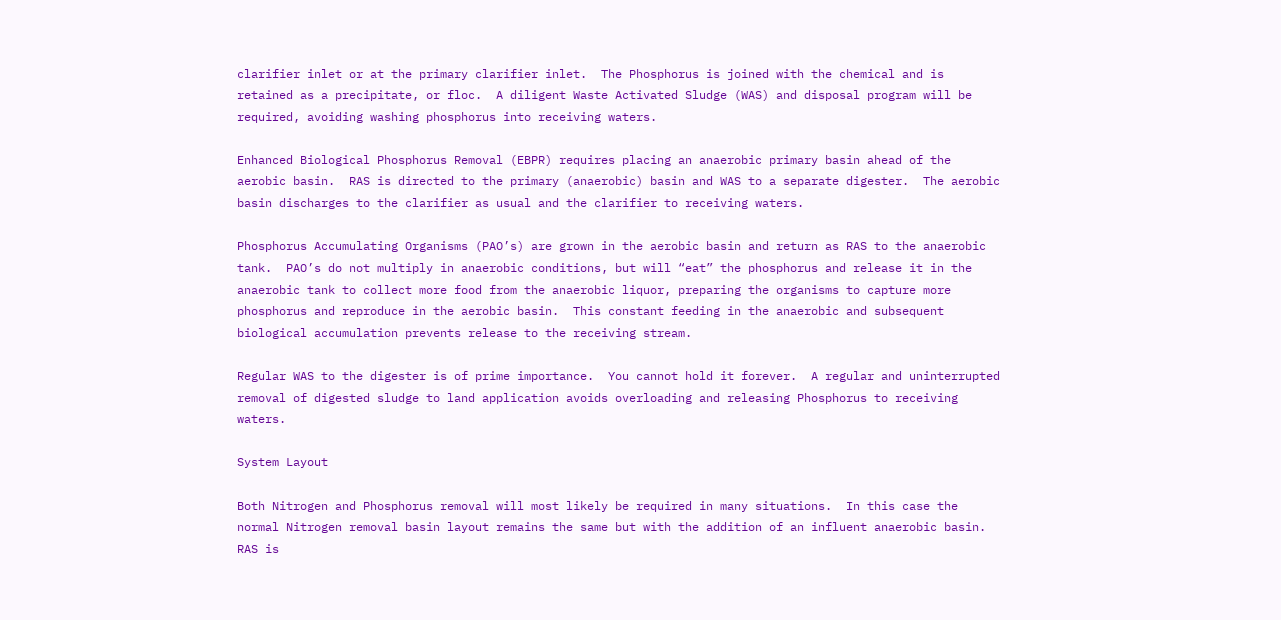clarifier inlet or at the primary clarifier inlet.  The Phosphorus is joined with the chemical and is retained as a precipitate, or floc.  A diligent Waste Activated Sludge (WAS) and disposal program will be required, avoiding washing phosphorus into receiving waters.

Enhanced Biological Phosphorus Removal (EBPR) requires placing an anaerobic primary basin ahead of the aerobic basin.  RAS is directed to the primary (anaerobic) basin and WAS to a separate digester.  The aerobic basin discharges to the clarifier as usual and the clarifier to receiving waters.

Phosphorus Accumulating Organisms (PAO’s) are grown in the aerobic basin and return as RAS to the anaerobic tank.  PAO’s do not multiply in anaerobic conditions, but will “eat” the phosphorus and release it in the anaerobic tank to collect more food from the anaerobic liquor, preparing the organisms to capture more phosphorus and reproduce in the aerobic basin.  This constant feeding in the anaerobic and subsequent biological accumulation prevents release to the receiving stream.

Regular WAS to the digester is of prime importance.  You cannot hold it forever.  A regular and uninterrupted removal of digested sludge to land application avoids overloading and releasing Phosphorus to receiving waters.

System Layout

Both Nitrogen and Phosphorus removal will most likely be required in many situations.  In this case the normal Nitrogen removal basin layout remains the same but with the addition of an influent anaerobic basin.  RAS is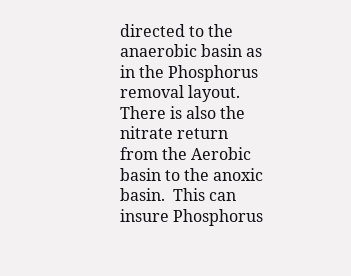directed to the anaerobic basin as in the Phosphorus removal layout.  There is also the nitrate return from the Aerobic basin to the anoxic basin.  This can insure Phosphorus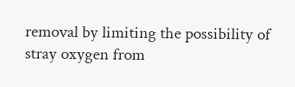removal by limiting the possibility of stray oxygen from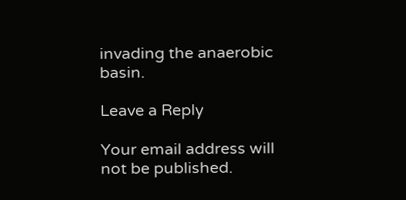invading the anaerobic basin.

Leave a Reply

Your email address will not be published.